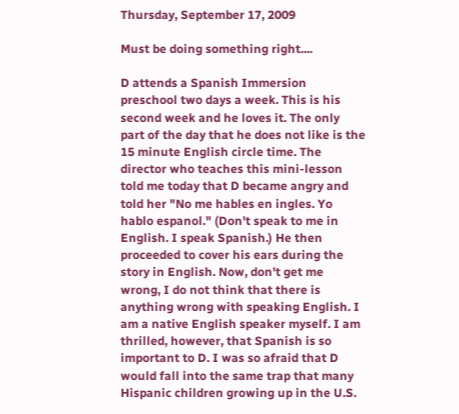Thursday, September 17, 2009

Must be doing something right....

D attends a Spanish Immersion preschool two days a week. This is his second week and he loves it. The only part of the day that he does not like is the 15 minute English circle time. The director who teaches this mini-lesson told me today that D became angry and told her "No me hables en ingles. Yo hablo espanol." (Don't speak to me in English. I speak Spanish.) He then proceeded to cover his ears during the story in English. Now, don't get me wrong, I do not think that there is anything wrong with speaking English. I am a native English speaker myself. I am thrilled, however, that Spanish is so important to D. I was so afraid that D would fall into the same trap that many Hispanic children growing up in the U.S.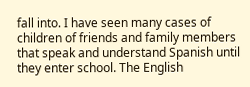fall into. I have seen many cases of children of friends and family members that speak and understand Spanish until they enter school. The English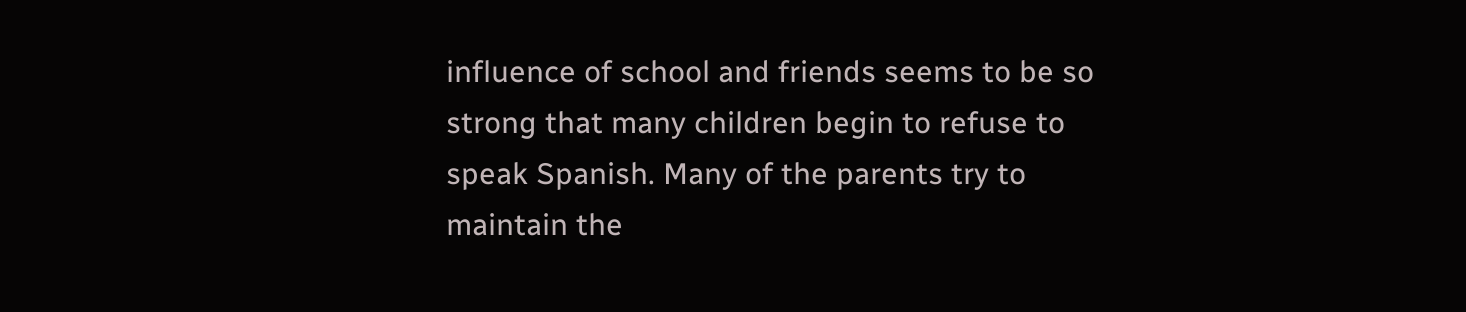influence of school and friends seems to be so strong that many children begin to refuse to speak Spanish. Many of the parents try to maintain the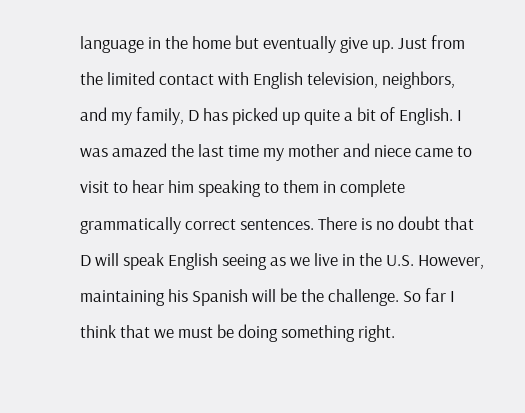language in the home but eventually give up. Just from the limited contact with English television, neighbors, and my family, D has picked up quite a bit of English. I was amazed the last time my mother and niece came to visit to hear him speaking to them in complete grammatically correct sentences. There is no doubt that D will speak English seeing as we live in the U.S. However, maintaining his Spanish will be the challenge. So far I think that we must be doing something right.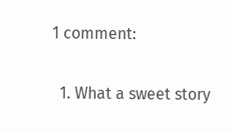1 comment:

  1. What a sweet story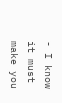- I know it must make you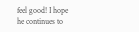feel good! I hope he continues to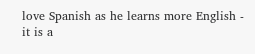love Spanish as he learns more English - it is a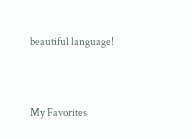beautiful language!


My Favorites